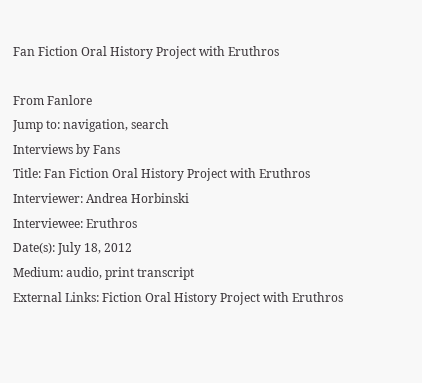Fan Fiction Oral History Project with Eruthros

From Fanlore
Jump to: navigation, search
Interviews by Fans
Title: Fan Fiction Oral History Project with Eruthros
Interviewer: Andrea Horbinski
Interviewee: Eruthros
Date(s): July 18, 2012
Medium: audio, print transcript
External Links: Fiction Oral History Project with Eruthros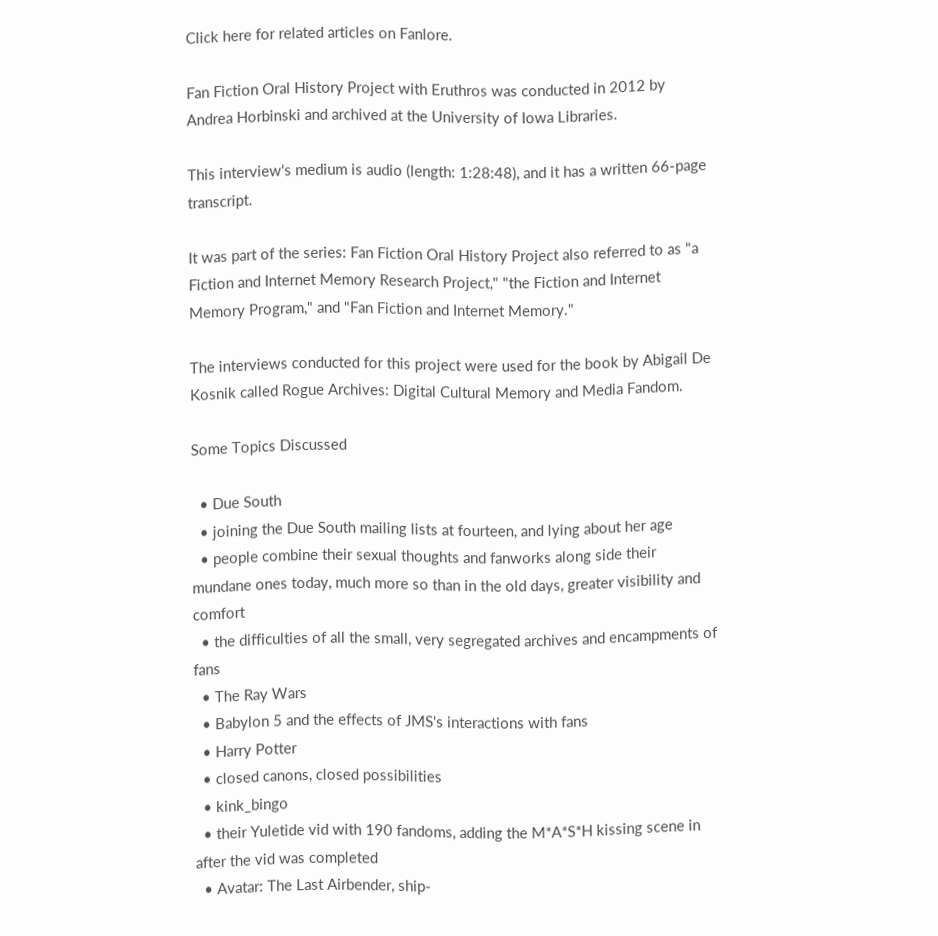Click here for related articles on Fanlore.

Fan Fiction Oral History Project with Eruthros was conducted in 2012 by Andrea Horbinski and archived at the University of Iowa Libraries.

This interview's medium is audio (length: 1:28:48), and it has a written 66-page transcript.

It was part of the series: Fan Fiction Oral History Project also referred to as "a Fiction and Internet Memory Research Project," "the Fiction and Internet Memory Program," and "Fan Fiction and Internet Memory."

The interviews conducted for this project were used for the book by Abigail De Kosnik called Rogue Archives: Digital Cultural Memory and Media Fandom.

Some Topics Discussed

  • Due South
  • joining the Due South mailing lists at fourteen, and lying about her age
  • people combine their sexual thoughts and fanworks along side their mundane ones today, much more so than in the old days, greater visibility and comfort
  • the difficulties of all the small, very segregated archives and encampments of fans
  • The Ray Wars
  • Babylon 5 and the effects of JMS's interactions with fans
  • Harry Potter
  • closed canons, closed possibilities
  • kink_bingo
  • their Yuletide vid with 190 fandoms, adding the M*A*S*H kissing scene in after the vid was completed
  • Avatar: The Last Airbender, ship-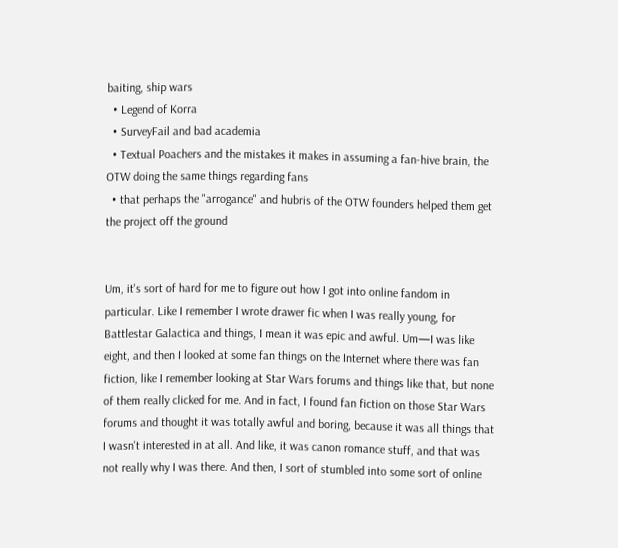baiting, ship wars
  • Legend of Korra
  • SurveyFail and bad academia
  • Textual Poachers and the mistakes it makes in assuming a fan-hive brain, the OTW doing the same things regarding fans
  • that perhaps the "arrogance" and hubris of the OTW founders helped them get the project off the ground


Um, it's sort of hard for me to figure out how I got into online fandom in particular. Like I remember I wrote drawer fic when I was really young, for Battlestar Galactica and things, I mean it was epic and awful. Um—I was like eight, and then I looked at some fan things on the Internet where there was fan fiction, like I remember looking at Star Wars forums and things like that, but none of them really clicked for me. And in fact, I found fan fiction on those Star Wars forums and thought it was totally awful and boring, because it was all things that I wasn't interested in at all. And like, it was canon romance stuff, and that was not really why I was there. And then, I sort of stumbled into some sort of online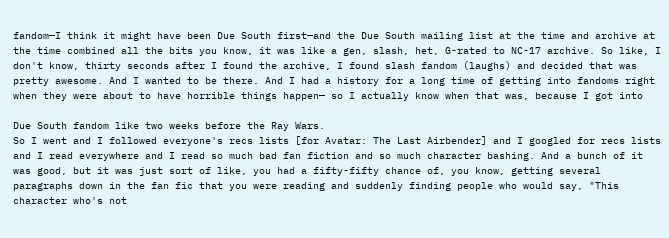fandom—I think it might have been Due South first—and the Due South mailing list at the time and archive at the time combined all the bits you know, it was like a gen, slash, het, G-rated to NC-17 archive. So like, I don't know, thirty seconds after I found the archive, I found slash fandom (laughs) and decided that was pretty awesome. And I wanted to be there. And I had a history for a long time of getting into fandoms right when they were about to have horrible things happen— so I actually know when that was, because I got into

Due South fandom like two weeks before the Ray Wars.
So I went and I followed everyone's recs lists [for Avatar: The Last Airbender] and I googled for recs lists and I read everywhere and I read so much bad fan fiction and so much character bashing. And a bunch of it was good, but it was just sort of like, you had a fifty-fifty chance of, you know, getting several paragraphs down in the fan fic that you were reading and suddenly finding people who would say, "This character who's not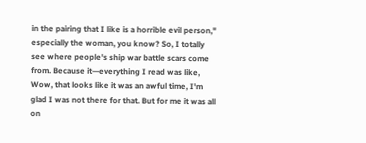in the pairing that I like is a horrible evil person," especially the woman, you know? So, I totally see where people's ship war battle scars come from. Because it—everything I read was like, Wow, that looks like it was an awful time, I'm glad I was not there for that. But for me it was all on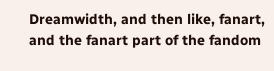Dreamwidth, and then like, fanart, and the fanart part of the fandom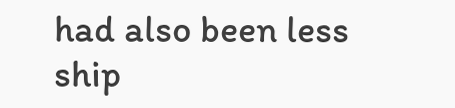had also been less ship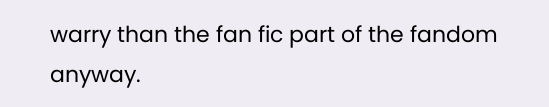warry than the fan fic part of the fandom anyway.